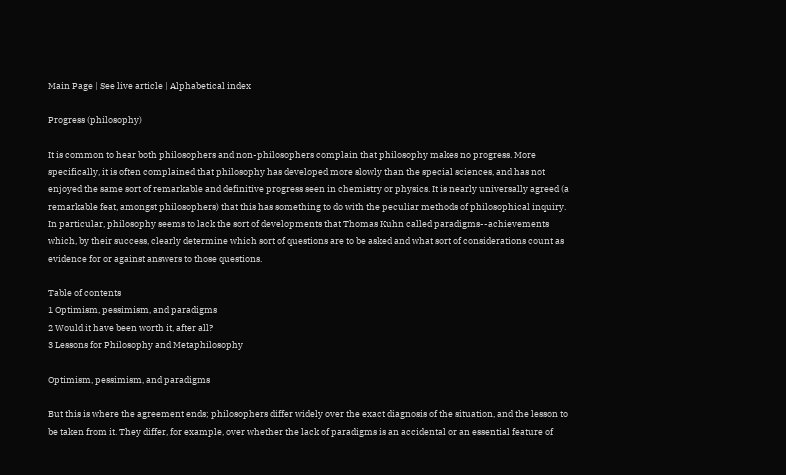Main Page | See live article | Alphabetical index

Progress (philosophy)

It is common to hear both philosophers and non-philosophers complain that philosophy makes no progress. More specifically, it is often complained that philosophy has developed more slowly than the special sciences, and has not enjoyed the same sort of remarkable and definitive progress seen in chemistry or physics. It is nearly universally agreed (a remarkable feat, amongst philosophers) that this has something to do with the peculiar methods of philosophical inquiry. In particular, philosophy seems to lack the sort of developments that Thomas Kuhn called paradigms--achievements which, by their success, clearly determine which sort of questions are to be asked and what sort of considerations count as evidence for or against answers to those questions.

Table of contents
1 Optimism, pessimism, and paradigms
2 Would it have been worth it, after all?
3 Lessons for Philosophy and Metaphilosophy

Optimism, pessimism, and paradigms

But this is where the agreement ends; philosophers differ widely over the exact diagnosis of the situation, and the lesson to be taken from it. They differ, for example, over whether the lack of paradigms is an accidental or an essential feature of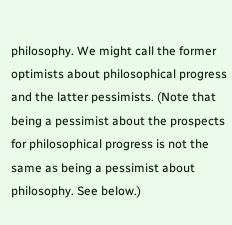philosophy. We might call the former optimists about philosophical progress and the latter pessimists. (Note that being a pessimist about the prospects for philosophical progress is not the same as being a pessimist about philosophy. See below.)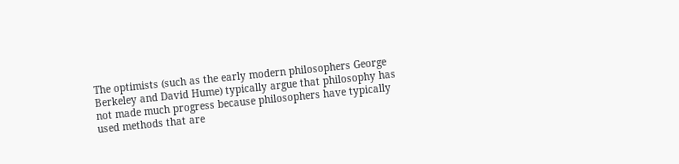The optimists (such as the early modern philosophers George Berkeley and David Hume) typically argue that philosophy has not made much progress because philosophers have typically used methods that are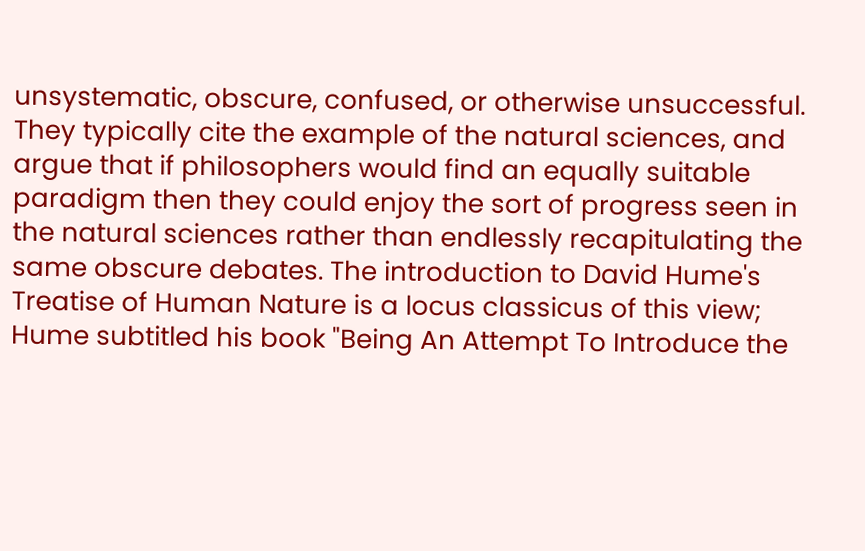unsystematic, obscure, confused, or otherwise unsuccessful. They typically cite the example of the natural sciences, and argue that if philosophers would find an equally suitable paradigm then they could enjoy the sort of progress seen in the natural sciences rather than endlessly recapitulating the same obscure debates. The introduction to David Hume's Treatise of Human Nature is a locus classicus of this view; Hume subtitled his book "Being An Attempt To Introduce the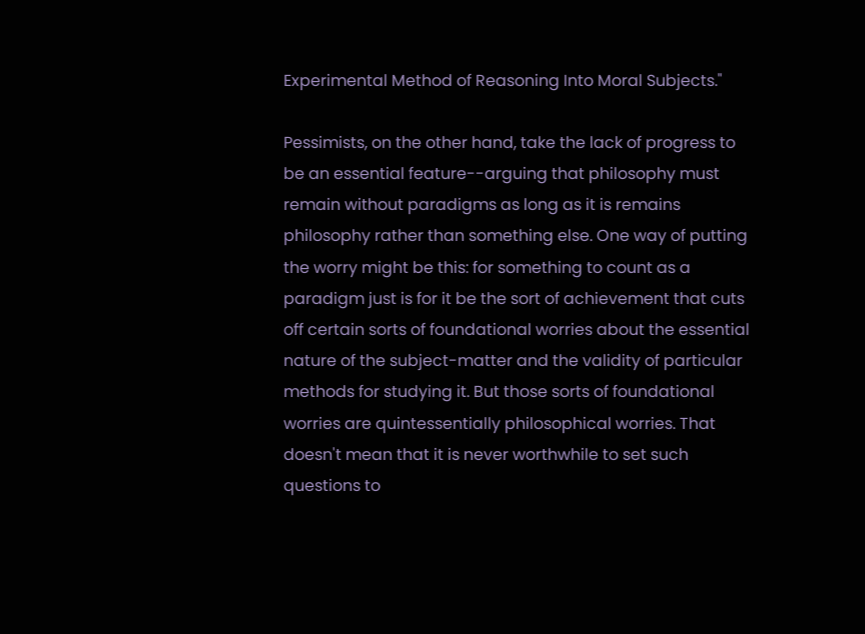Experimental Method of Reasoning Into Moral Subjects."

Pessimists, on the other hand, take the lack of progress to be an essential feature--arguing that philosophy must remain without paradigms as long as it is remains philosophy rather than something else. One way of putting the worry might be this: for something to count as a paradigm just is for it be the sort of achievement that cuts off certain sorts of foundational worries about the essential nature of the subject-matter and the validity of particular methods for studying it. But those sorts of foundational worries are quintessentially philosophical worries. That doesn't mean that it is never worthwhile to set such questions to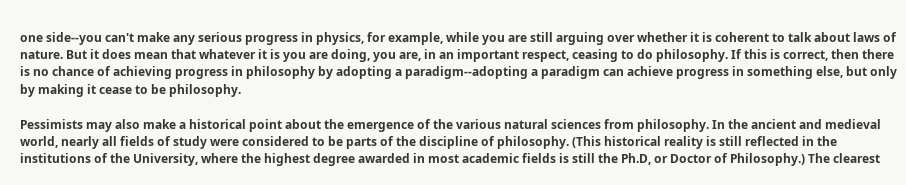one side--you can't make any serious progress in physics, for example, while you are still arguing over whether it is coherent to talk about laws of nature. But it does mean that whatever it is you are doing, you are, in an important respect, ceasing to do philosophy. If this is correct, then there is no chance of achieving progress in philosophy by adopting a paradigm--adopting a paradigm can achieve progress in something else, but only by making it cease to be philosophy.

Pessimists may also make a historical point about the emergence of the various natural sciences from philosophy. In the ancient and medieval world, nearly all fields of study were considered to be parts of the discipline of philosophy. (This historical reality is still reflected in the institutions of the University, where the highest degree awarded in most academic fields is still the Ph.D, or Doctor of Philosophy.) The clearest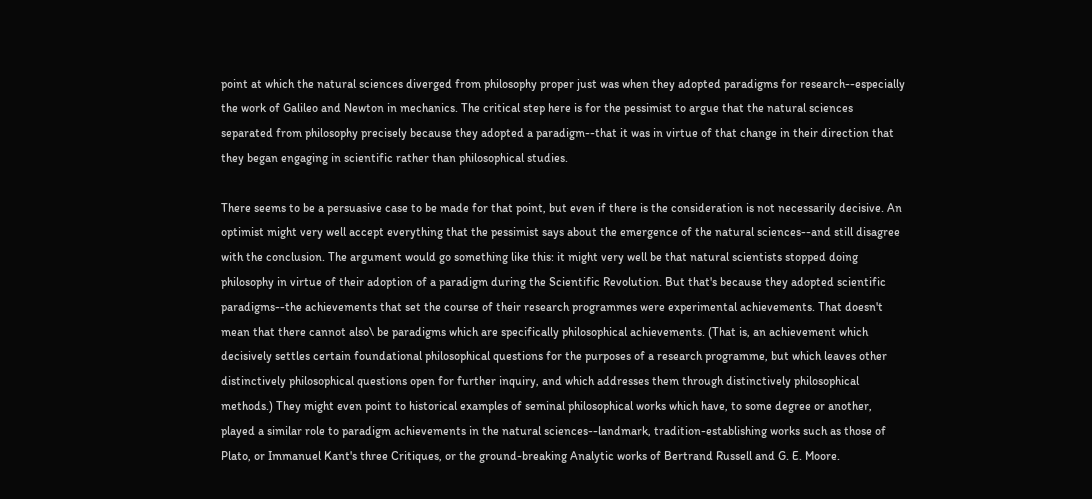point at which the natural sciences diverged from philosophy proper just was when they adopted paradigms for research--especially the work of Galileo and Newton in mechanics. The critical step here is for the pessimist to argue that the natural sciences separated from philosophy precisely because they adopted a paradigm--that it was in virtue of that change in their direction that they began engaging in scientific rather than philosophical studies.

There seems to be a persuasive case to be made for that point, but even if there is the consideration is not necessarily decisive. An optimist might very well accept everything that the pessimist says about the emergence of the natural sciences--and still disagree with the conclusion. The argument would go something like this: it might very well be that natural scientists stopped doing philosophy in virtue of their adoption of a paradigm during the Scientific Revolution. But that's because they adopted scientific paradigms--the achievements that set the course of their research programmes were experimental achievements. That doesn't mean that there cannot also\ be paradigms which are specifically philosophical achievements. (That is, an achievement which decisively settles certain foundational philosophical questions for the purposes of a research programme, but which leaves other distinctively philosophical questions open for further inquiry, and which addresses them through distinctively philosophical methods.) They might even point to historical examples of seminal philosophical works which have, to some degree or another, played a similar role to paradigm achievements in the natural sciences--landmark, tradition-establishing works such as those of Plato, or Immanuel Kant's three Critiques, or the ground-breaking Analytic works of Bertrand Russell and G. E. Moore.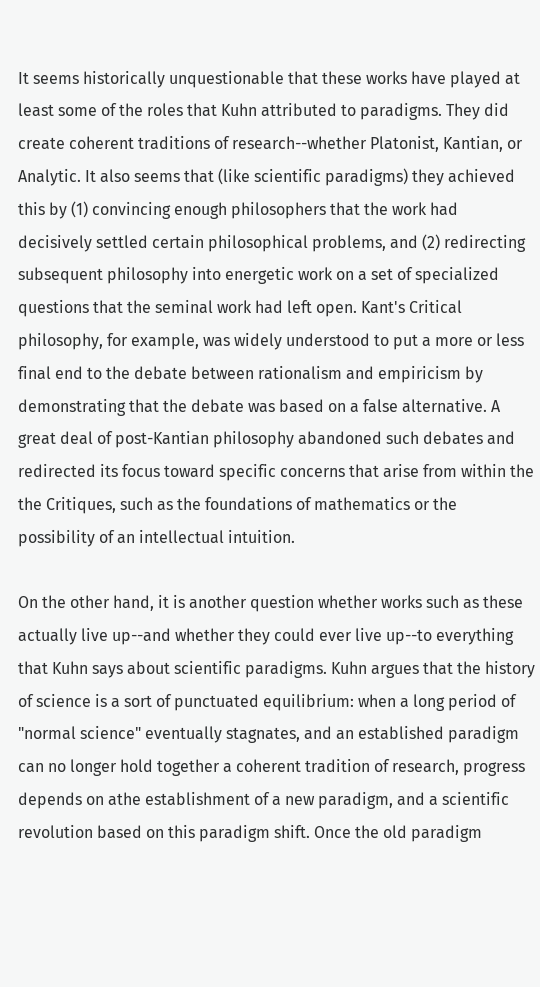It seems historically unquestionable that these works have played at least some of the roles that Kuhn attributed to paradigms. They did create coherent traditions of research--whether Platonist, Kantian, or Analytic. It also seems that (like scientific paradigms) they achieved this by (1) convincing enough philosophers that the work had decisively settled certain philosophical problems, and (2) redirecting subsequent philosophy into energetic work on a set of specialized questions that the seminal work had left open. Kant's Critical philosophy, for example, was widely understood to put a more or less final end to the debate between rationalism and empiricism by demonstrating that the debate was based on a false alternative. A great deal of post-Kantian philosophy abandoned such debates and redirected its focus toward specific concerns that arise from within the the Critiques, such as the foundations of mathematics or the possibility of an intellectual intuition.

On the other hand, it is another question whether works such as these actually live up--and whether they could ever live up--to everything that Kuhn says about scientific paradigms. Kuhn argues that the history of science is a sort of punctuated equilibrium: when a long period of "normal science" eventually stagnates, and an established paradigm can no longer hold together a coherent tradition of research, progress depends on athe establishment of a new paradigm, and a scientific revolution based on this paradigm shift. Once the old paradigm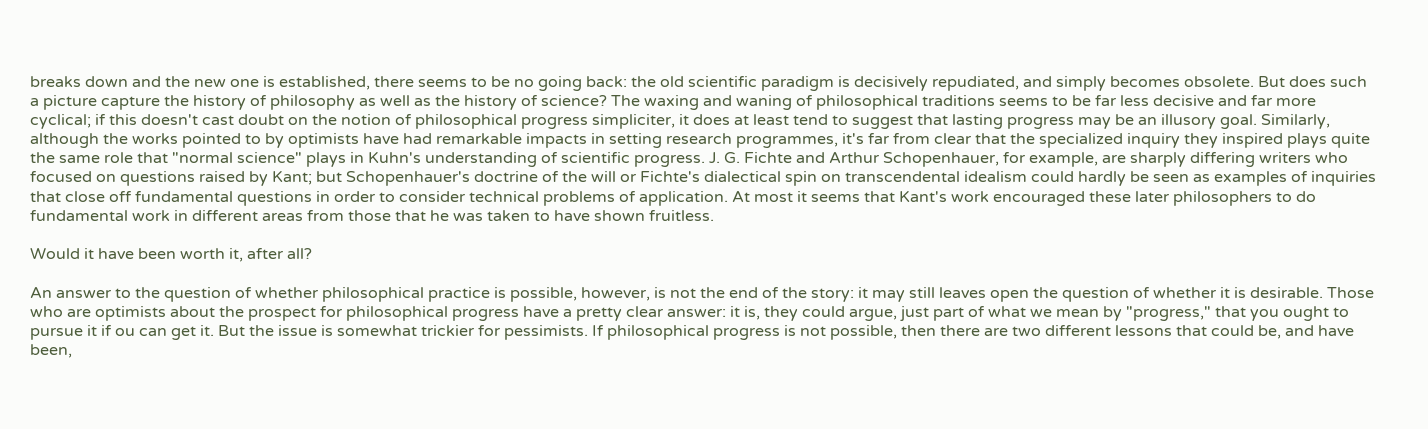breaks down and the new one is established, there seems to be no going back: the old scientific paradigm is decisively repudiated, and simply becomes obsolete. But does such a picture capture the history of philosophy as well as the history of science? The waxing and waning of philosophical traditions seems to be far less decisive and far more cyclical; if this doesn't cast doubt on the notion of philosophical progress simpliciter, it does at least tend to suggest that lasting progress may be an illusory goal. Similarly, although the works pointed to by optimists have had remarkable impacts in setting research programmes, it's far from clear that the specialized inquiry they inspired plays quite the same role that "normal science" plays in Kuhn's understanding of scientific progress. J. G. Fichte and Arthur Schopenhauer, for example, are sharply differing writers who focused on questions raised by Kant; but Schopenhauer's doctrine of the will or Fichte's dialectical spin on transcendental idealism could hardly be seen as examples of inquiries that close off fundamental questions in order to consider technical problems of application. At most it seems that Kant's work encouraged these later philosophers to do fundamental work in different areas from those that he was taken to have shown fruitless.

Would it have been worth it, after all?

An answer to the question of whether philosophical practice is possible, however, is not the end of the story: it may still leaves open the question of whether it is desirable. Those who are optimists about the prospect for philosophical progress have a pretty clear answer: it is, they could argue, just part of what we mean by "progress," that you ought to pursue it if ou can get it. But the issue is somewhat trickier for pessimists. If philosophical progress is not possible, then there are two different lessons that could be, and have been,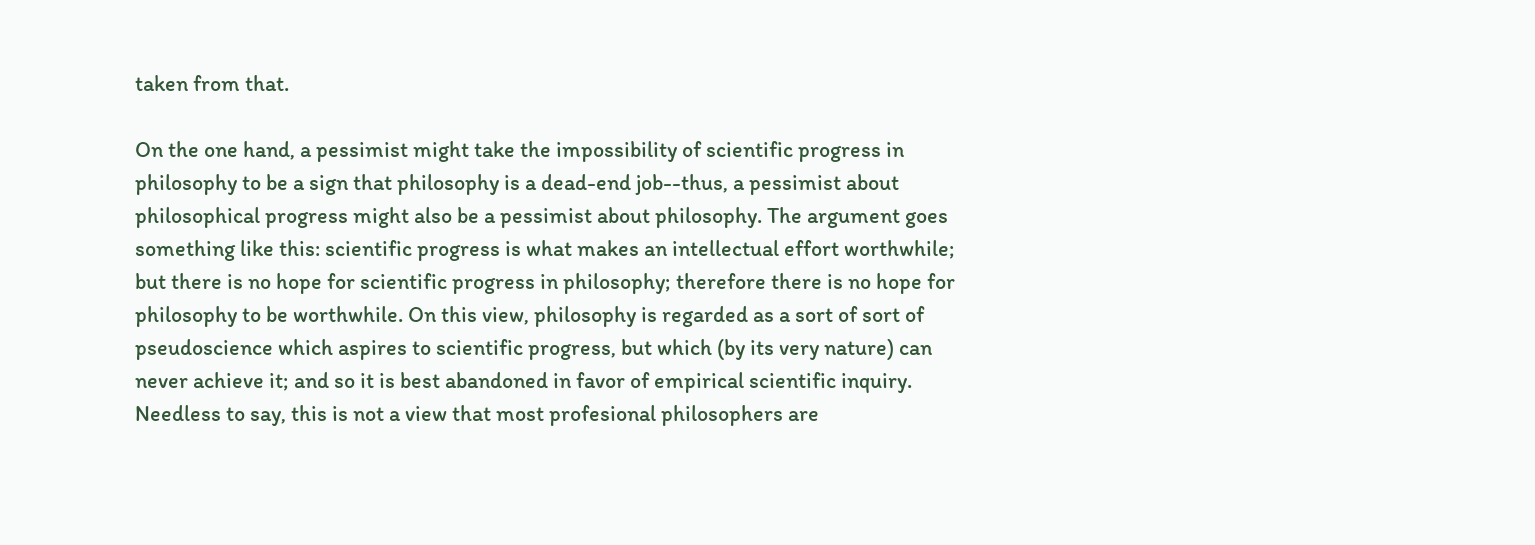taken from that.

On the one hand, a pessimist might take the impossibility of scientific progress in philosophy to be a sign that philosophy is a dead-end job--thus, a pessimist about philosophical progress might also be a pessimist about philosophy. The argument goes something like this: scientific progress is what makes an intellectual effort worthwhile; but there is no hope for scientific progress in philosophy; therefore there is no hope for philosophy to be worthwhile. On this view, philosophy is regarded as a sort of sort of pseudoscience which aspires to scientific progress, but which (by its very nature) can never achieve it; and so it is best abandoned in favor of empirical scientific inquiry. Needless to say, this is not a view that most profesional philosophers are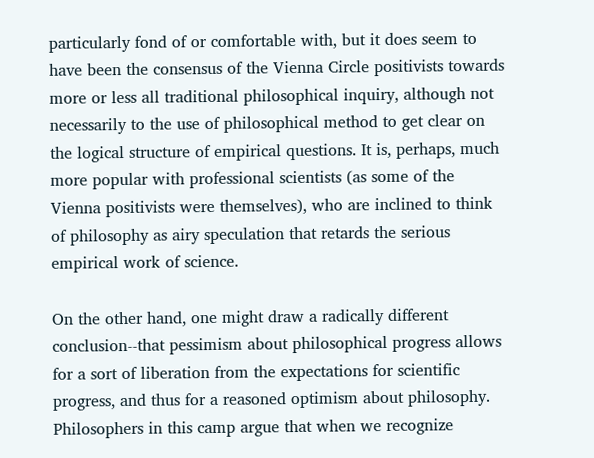particularly fond of or comfortable with, but it does seem to have been the consensus of the Vienna Circle positivists towards more or less all traditional philosophical inquiry, although not necessarily to the use of philosophical method to get clear on the logical structure of empirical questions. It is, perhaps, much more popular with professional scientists (as some of the Vienna positivists were themselves), who are inclined to think of philosophy as airy speculation that retards the serious empirical work of science.

On the other hand, one might draw a radically different conclusion--that pessimism about philosophical progress allows for a sort of liberation from the expectations for scientific progress, and thus for a reasoned optimism about philosophy. Philosophers in this camp argue that when we recognize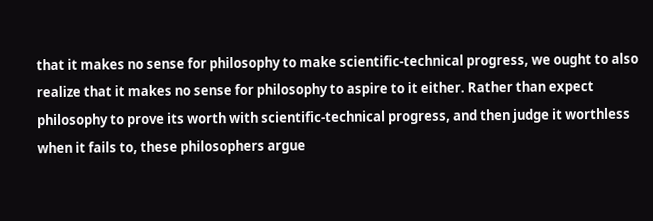that it makes no sense for philosophy to make scientific-technical progress, we ought to also realize that it makes no sense for philosophy to aspire to it either. Rather than expect philosophy to prove its worth with scientific-technical progress, and then judge it worthless when it fails to, these philosophers argue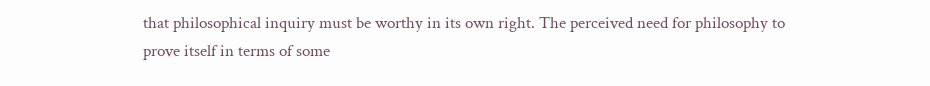that philosophical inquiry must be worthy in its own right. The perceived need for philosophy to prove itself in terms of some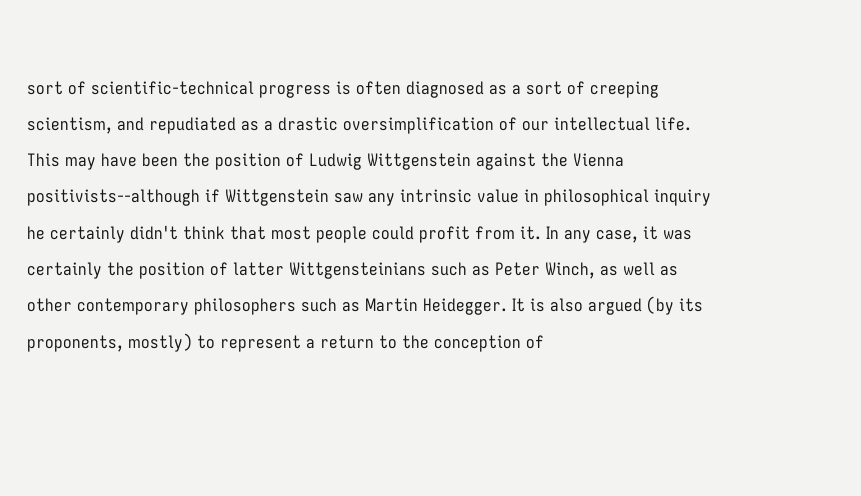sort of scientific-technical progress is often diagnosed as a sort of creeping scientism, and repudiated as a drastic oversimplification of our intellectual life. This may have been the position of Ludwig Wittgenstein against the Vienna positivists--although if Wittgenstein saw any intrinsic value in philosophical inquiry he certainly didn't think that most people could profit from it. In any case, it was certainly the position of latter Wittgensteinians such as Peter Winch, as well as other contemporary philosophers such as Martin Heidegger. It is also argued (by its proponents, mostly) to represent a return to the conception of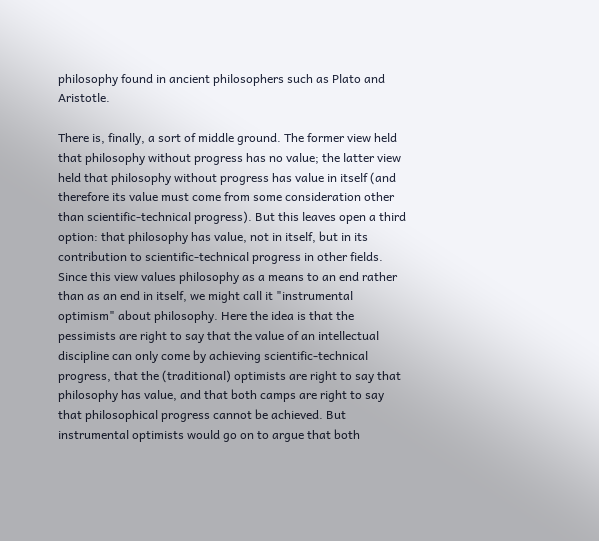philosophy found in ancient philosophers such as Plato and Aristotle.

There is, finally, a sort of middle ground. The former view held that philosophy without progress has no value; the latter view held that philosophy without progress has value in itself (and therefore its value must come from some consideration other than scientific-technical progress). But this leaves open a third option: that philosophy has value, not in itself, but in its contribution to scientific-technical progress in other fields. Since this view values philosophy as a means to an end rather than as an end in itself, we might call it "instrumental optimism" about philosophy. Here the idea is that the pessimists are right to say that the value of an intellectual discipline can only come by achieving scientific-technical progress, that the (traditional) optimists are right to say that philosophy has value, and that both camps are right to say that philosophical progress cannot be achieved. But instrumental optimists would go on to argue that both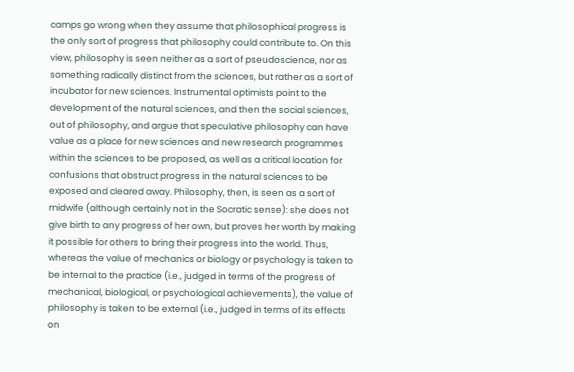camps go wrong when they assume that philosophical progress is the only sort of progress that philosophy could contribute to. On this view, philosophy is seen neither as a sort of pseudoscience, nor as something radically distinct from the sciences, but rather as a sort of incubator for new sciences. Instrumental optimists point to the development of the natural sciences, and then the social sciences, out of philosophy, and argue that speculative philosophy can have value as a place for new sciences and new research programmes within the sciences to be proposed, as well as a critical location for confusions that obstruct progress in the natural sciences to be exposed and cleared away. Philosophy, then, is seen as a sort of midwife (although certainly not in the Socratic sense): she does not give birth to any progress of her own, but proves her worth by making it possible for others to bring their progress into the world. Thus, whereas the value of mechanics or biology or psychology is taken to be internal to the practice (i.e., judged in terms of the progress of mechanical, biological, or psychological achievements), the value of philosophy is taken to be external (i.e., judged in terms of its effects on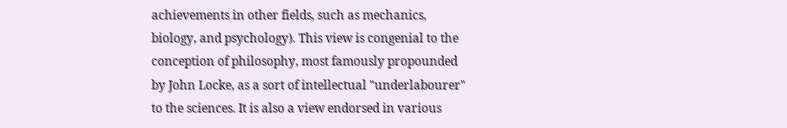achievements in other fields, such as mechanics, biology, and psychology). This view is congenial to the conception of philosophy, most famously propounded by John Locke, as a sort of intellectual "underlabourer" to the sciences. It is also a view endorsed in various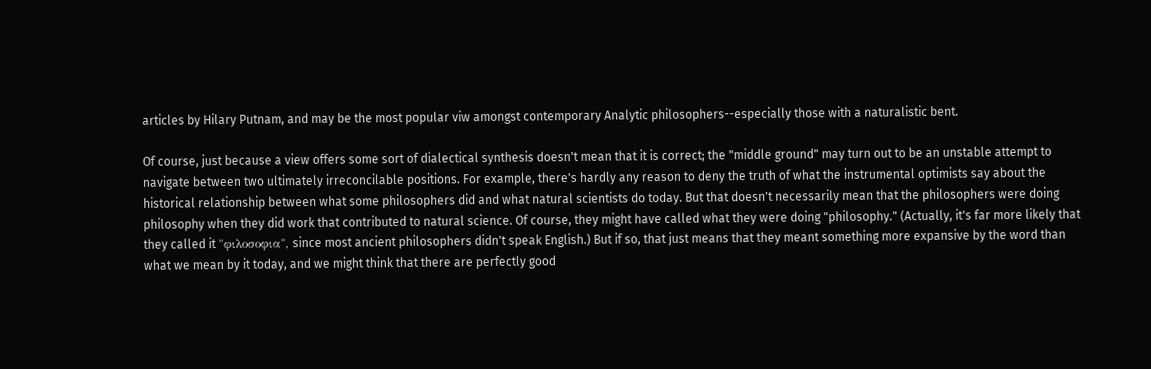articles by Hilary Putnam, and may be the most popular viw amongst contemporary Analytic philosophers--especially those with a naturalistic bent.

Of course, just because a view offers some sort of dialectical synthesis doesn't mean that it is correct; the "middle ground" may turn out to be an unstable attempt to navigate between two ultimately irreconcilable positions. For example, there's hardly any reason to deny the truth of what the instrumental optimists say about the historical relationship between what some philosophers did and what natural scientists do today. But that doesn't necessarily mean that the philosophers were doing philosophy when they did work that contributed to natural science. Of course, they might have called what they were doing "philosophy." (Actually, it's far more likely that they called it "φιλοσοφια", since most ancient philosophers didn't speak English.) But if so, that just means that they meant something more expansive by the word than what we mean by it today, and we might think that there are perfectly good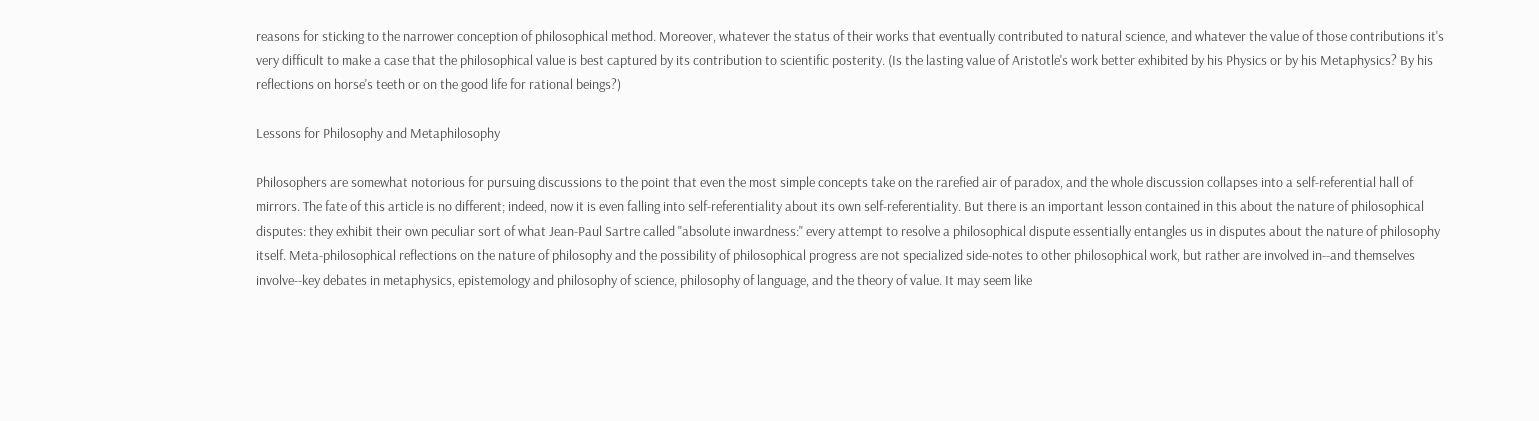reasons for sticking to the narrower conception of philosophical method. Moreover, whatever the status of their works that eventually contributed to natural science, and whatever the value of those contributions it's very difficult to make a case that the philosophical value is best captured by its contribution to scientific posterity. (Is the lasting value of Aristotle's work better exhibited by his Physics or by his Metaphysics? By his reflections on horse's teeth or on the good life for rational beings?)

Lessons for Philosophy and Metaphilosophy

Philosophers are somewhat notorious for pursuing discussions to the point that even the most simple concepts take on the rarefied air of paradox, and the whole discussion collapses into a self-referential hall of mirrors. The fate of this article is no different; indeed, now it is even falling into self-referentiality about its own self-referentiality. But there is an important lesson contained in this about the nature of philosophical disputes: they exhibit their own peculiar sort of what Jean-Paul Sartre called "absolute inwardness:" every attempt to resolve a philosophical dispute essentially entangles us in disputes about the nature of philosophy itself. Meta-philosophical reflections on the nature of philosophy and the possibility of philosophical progress are not specialized side-notes to other philosophical work, but rather are involved in--and themselves involve--key debates in metaphysics, epistemology and philosophy of science, philosophy of language, and the theory of value. It may seem like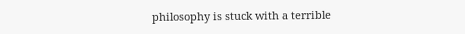philosophy is stuck with a terrible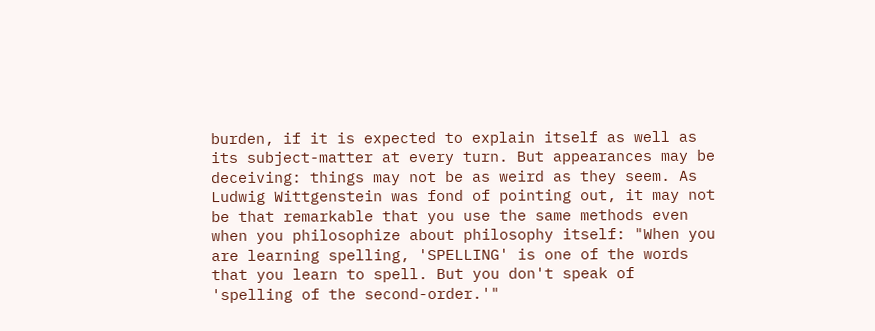burden, if it is expected to explain itself as well as its subject-matter at every turn. But appearances may be deceiving: things may not be as weird as they seem. As Ludwig Wittgenstein was fond of pointing out, it may not be that remarkable that you use the same methods even when you philosophize about philosophy itself: "When you are learning spelling, 'SPELLING' is one of the words that you learn to spell. But you don't speak of 'spelling of the second-order.'"